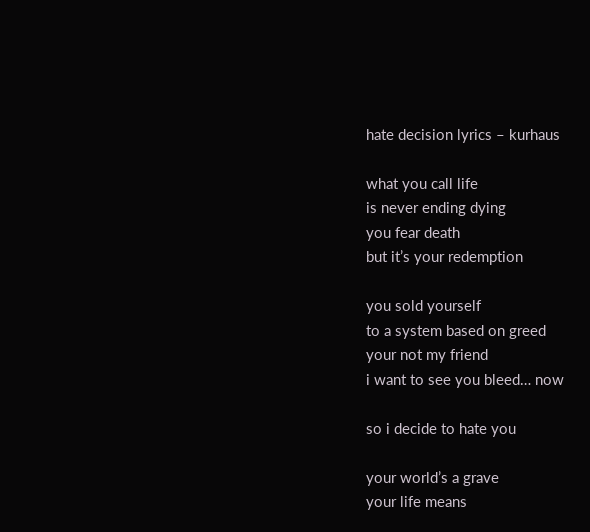hate decision lyrics – kurhaus

what you call life
is never ending dying
you fear death
but it’s your redemption

you sold yourself
to a system based on greed
your not my friend
i want to see you bleed… now

so i decide to hate you

your world’s a grave
your life means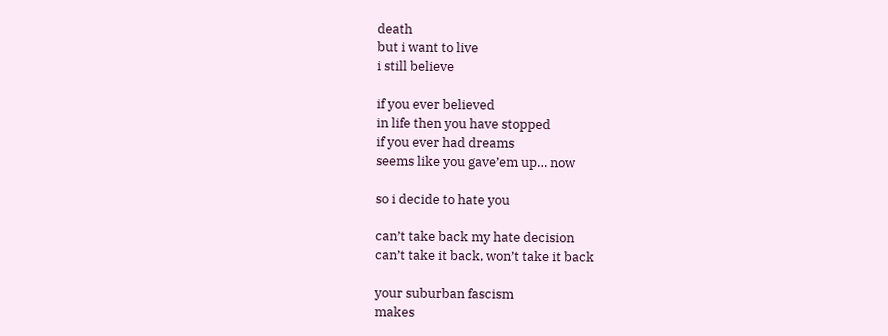death
but i want to live
i still believe

if you ever believed
in life then you have stopped
if you ever had dreams
seems like you gave’em up… now

so i decide to hate you

can’t take back my hate decision
can’t take it back, won’t take it back

your suburban fascism
makes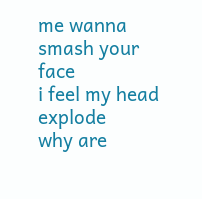me wanna smash your face
i feel my head explode
why are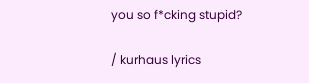you so f*cking stupid?

/ kurhaus lyrics